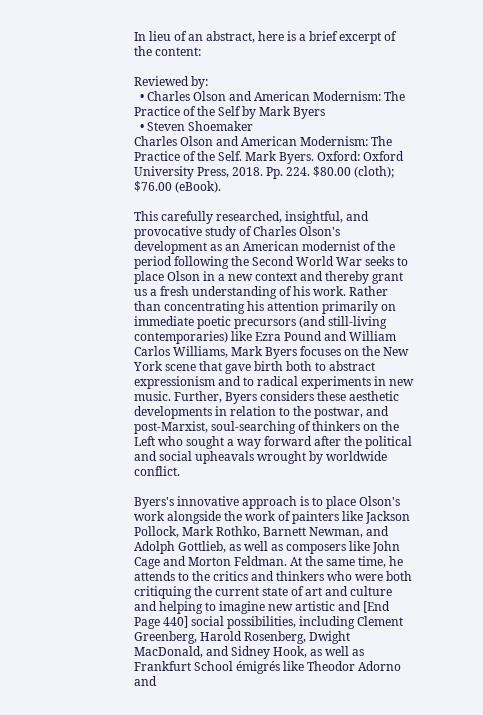In lieu of an abstract, here is a brief excerpt of the content:

Reviewed by:
  • Charles Olson and American Modernism: The Practice of the Self by Mark Byers
  • Steven Shoemaker
Charles Olson and American Modernism: The Practice of the Self. Mark Byers. Oxford: Oxford University Press, 2018. Pp. 224. $80.00 (cloth); $76.00 (eBook).

This carefully researched, insightful, and provocative study of Charles Olson's development as an American modernist of the period following the Second World War seeks to place Olson in a new context and thereby grant us a fresh understanding of his work. Rather than concentrating his attention primarily on immediate poetic precursors (and still-living contemporaries) like Ezra Pound and William Carlos Williams, Mark Byers focuses on the New York scene that gave birth both to abstract expressionism and to radical experiments in new music. Further, Byers considers these aesthetic developments in relation to the postwar, and post-Marxist, soul-searching of thinkers on the Left who sought a way forward after the political and social upheavals wrought by worldwide conflict.

Byers's innovative approach is to place Olson's work alongside the work of painters like Jackson Pollock, Mark Rothko, Barnett Newman, and Adolph Gottlieb, as well as composers like John Cage and Morton Feldman. At the same time, he attends to the critics and thinkers who were both critiquing the current state of art and culture and helping to imagine new artistic and [End Page 440] social possibilities, including Clement Greenberg, Harold Rosenberg, Dwight MacDonald, and Sidney Hook, as well as Frankfurt School émigrés like Theodor Adorno and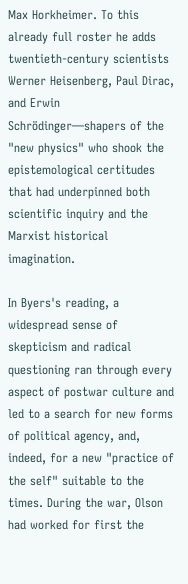Max Horkheimer. To this already full roster he adds twentieth-century scientists Werner Heisenberg, Paul Dirac, and Erwin Schrödinger—shapers of the "new physics" who shook the epistemological certitudes that had underpinned both scientific inquiry and the Marxist historical imagination.

In Byers's reading, a widespread sense of skepticism and radical questioning ran through every aspect of postwar culture and led to a search for new forms of political agency, and, indeed, for a new "practice of the self" suitable to the times. During the war, Olson had worked for first the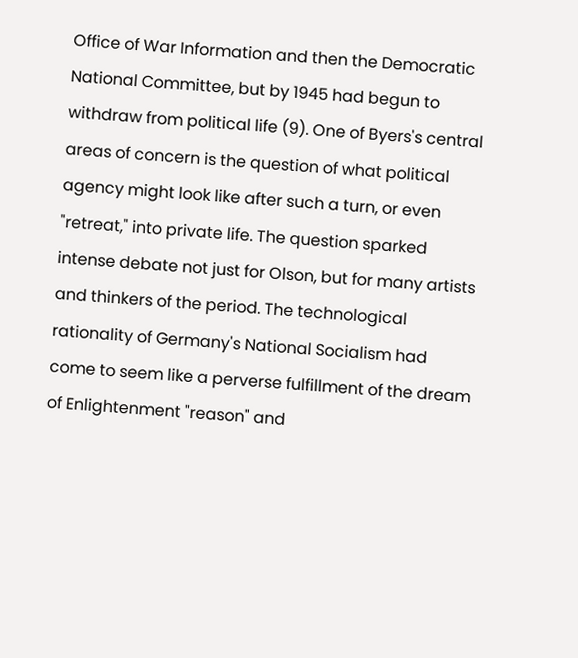Office of War Information and then the Democratic National Committee, but by 1945 had begun to withdraw from political life (9). One of Byers's central areas of concern is the question of what political agency might look like after such a turn, or even "retreat," into private life. The question sparked intense debate not just for Olson, but for many artists and thinkers of the period. The technological rationality of Germany's National Socialism had come to seem like a perverse fulfillment of the dream of Enlightenment "reason" and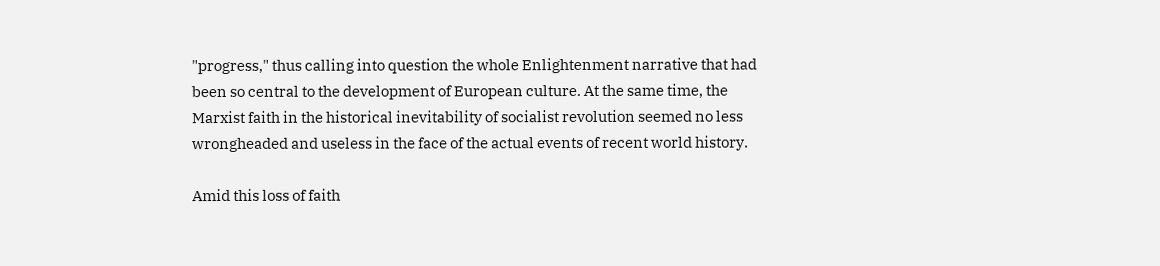"progress," thus calling into question the whole Enlightenment narrative that had been so central to the development of European culture. At the same time, the Marxist faith in the historical inevitability of socialist revolution seemed no less wrongheaded and useless in the face of the actual events of recent world history.

Amid this loss of faith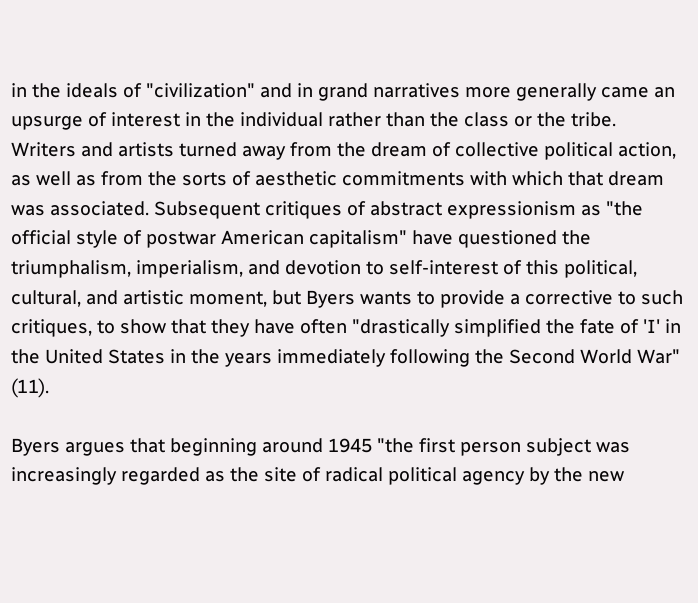in the ideals of "civilization" and in grand narratives more generally came an upsurge of interest in the individual rather than the class or the tribe. Writers and artists turned away from the dream of collective political action, as well as from the sorts of aesthetic commitments with which that dream was associated. Subsequent critiques of abstract expressionism as "the official style of postwar American capitalism" have questioned the triumphalism, imperialism, and devotion to self-interest of this political, cultural, and artistic moment, but Byers wants to provide a corrective to such critiques, to show that they have often "drastically simplified the fate of 'I' in the United States in the years immediately following the Second World War" (11).

Byers argues that beginning around 1945 "the first person subject was increasingly regarded as the site of radical political agency by the new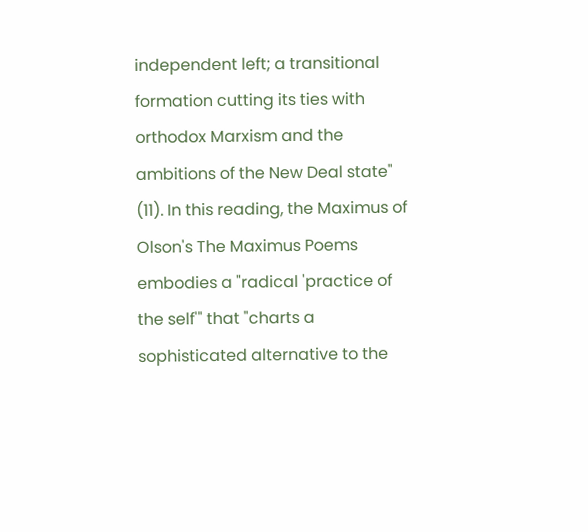independent left; a transitional formation cutting its ties with orthodox Marxism and the ambitions of the New Deal state" (11). In this reading, the Maximus of Olson's The Maximus Poems embodies a "radical 'practice of the self'" that "charts a sophisticated alternative to the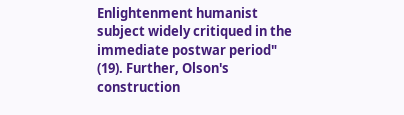Enlightenment humanist subject widely critiqued in the immediate postwar period" (19). Further, Olson's construction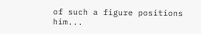of such a figure positions him...